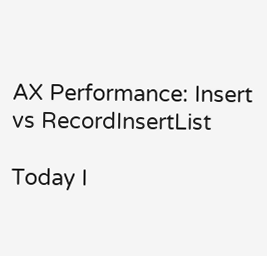AX Performance: Insert vs RecordInsertList

Today I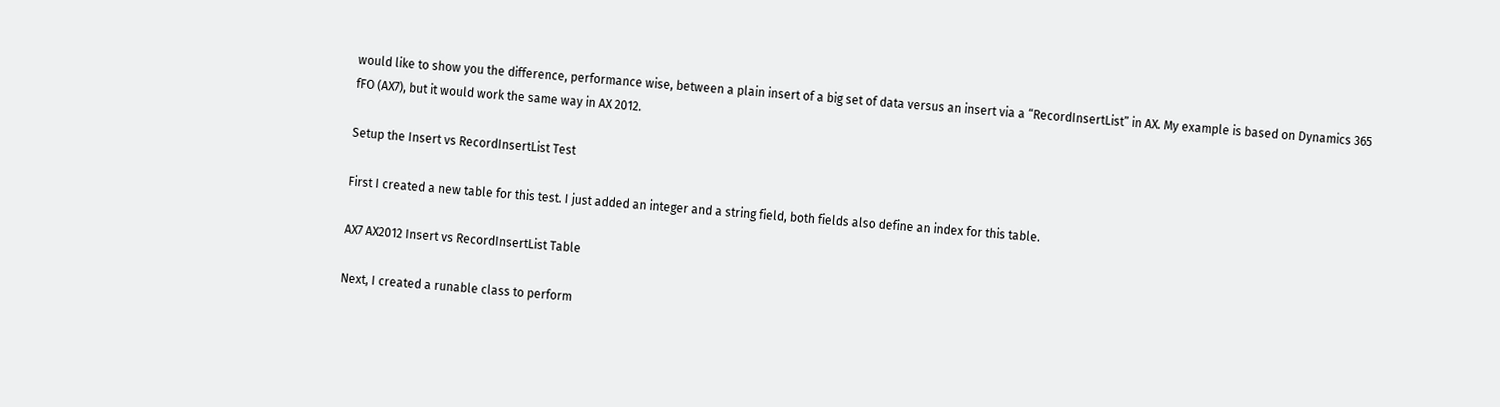would like to show you the difference, performance wise, between a plain insert of a big set of data versus an insert via a “RecordInsertList” in AX. My example is based on Dynamics 365 fFO (AX7), but it would work the same way in AX 2012.

Setup the Insert vs RecordInsertList Test

First I created a new table for this test. I just added an integer and a string field, both fields also define an index for this table.

AX7 AX2012 Insert vs RecordInsertList Table

Next, I created a runable class to perform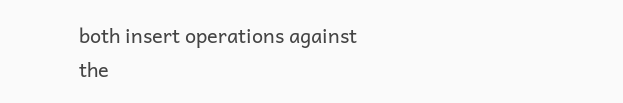both insert operations against the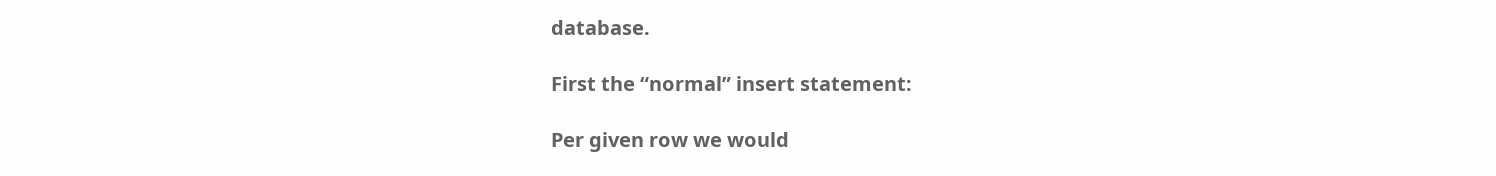database.

First the “normal” insert statement:

Per given row we would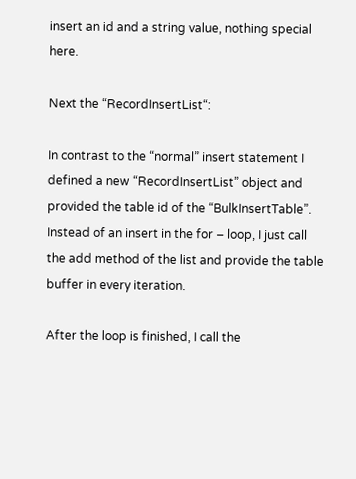insert an id and a string value, nothing special here.

Next the “RecordInsertList“:

In contrast to the “normal” insert statement I defined a new “RecordInsertList” object and provided the table id of the “BulkInsertTable”. Instead of an insert in the for – loop, I just call the add method of the list and provide the table buffer in every iteration.

After the loop is finished, I call the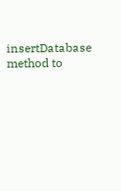insertDatabase method to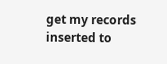get my records inserted to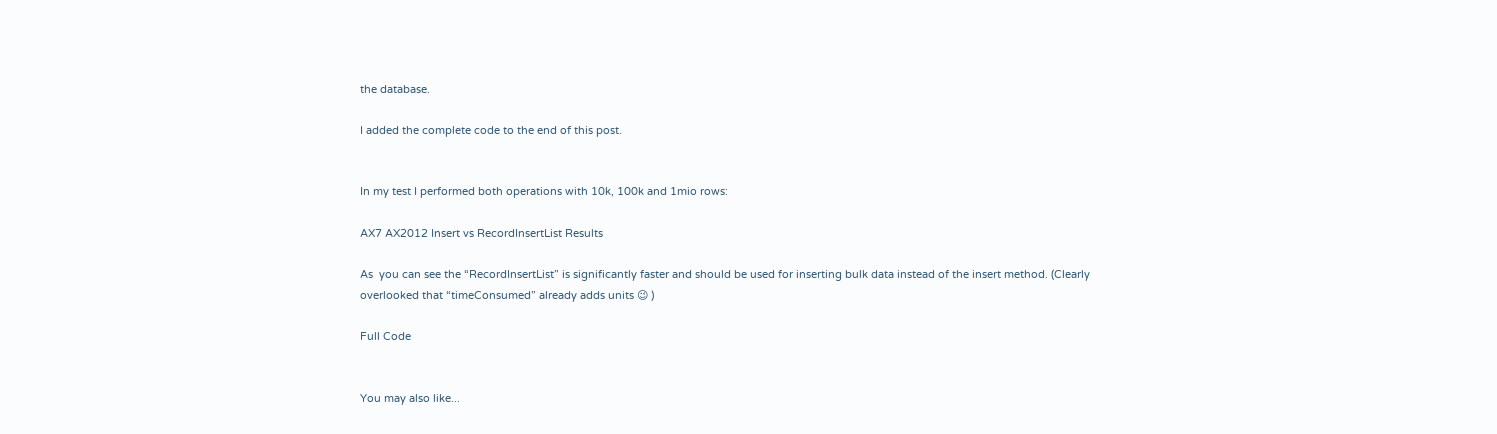the database.

I added the complete code to the end of this post.


In my test I performed both operations with 10k, 100k and 1mio rows:

AX7 AX2012 Insert vs RecordInsertList Results

As  you can see the “RecordInsertList” is significantly faster and should be used for inserting bulk data instead of the insert method. (Clearly overlooked that “timeConsumed” already adds units 😉 )

Full Code


You may also like...